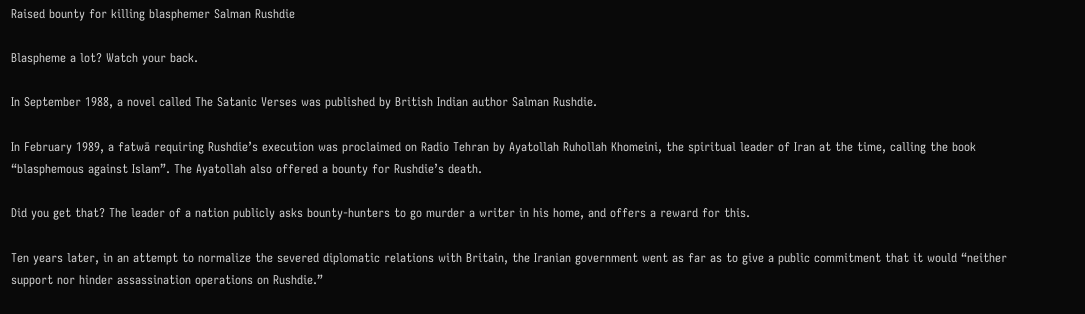Raised bounty for killing blasphemer Salman Rushdie

Blaspheme a lot? Watch your back.

In September 1988, a novel called The Satanic Verses was published by British Indian author Salman Rushdie.

In February 1989, a fatwā requiring Rushdie’s execution was proclaimed on Radio Tehran by Ayatollah Ruhollah Khomeini, the spiritual leader of Iran at the time, calling the book “blasphemous against Islam”. The Ayatollah also offered a bounty for Rushdie’s death.

Did you get that? The leader of a nation publicly asks bounty-hunters to go murder a writer in his home, and offers a reward for this.

Ten years later, in an attempt to normalize the severed diplomatic relations with Britain, the Iranian government went as far as to give a public commitment that it would “neither support nor hinder assassination operations on Rushdie.”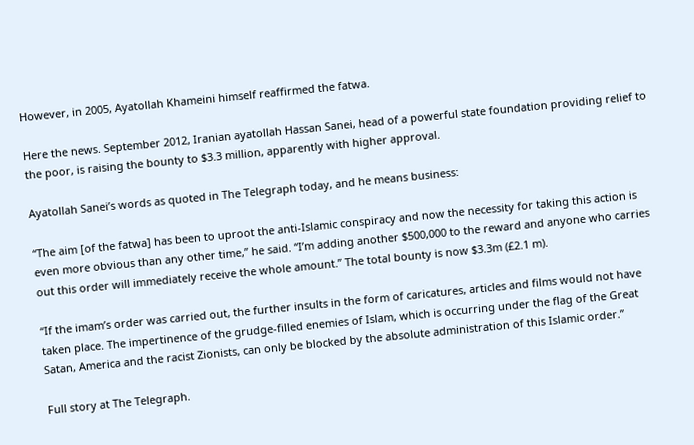However, in 2005, Ayatollah Khameini himself reaffirmed the fatwa.

Here the news. September 2012, Iranian ayatollah Hassan Sanei, head of a powerful state foundation providing relief to the poor, is raising the bounty to $3.3 million, apparently with higher approval.

Ayatollah Sanei’s words as quoted in The Telegraph today, and he means business:

“The aim [of the fatwa] has been to uproot the anti-Islamic conspiracy and now the necessity for taking this action is even more obvious than any other time,” he said. “I’m adding another $500,000 to the reward and anyone who carries out this order will immediately receive the whole amount.” The total bounty is now $3.3m (£2.1 m).

“If the imam’s order was carried out, the further insults in the form of caricatures, articles and films would not have taken place. The impertinence of the grudge-filled enemies of Islam, which is occurring under the flag of the Great Satan, America and the racist Zionists, can only be blocked by the absolute administration of this Islamic order.”

Full story at The Telegraph.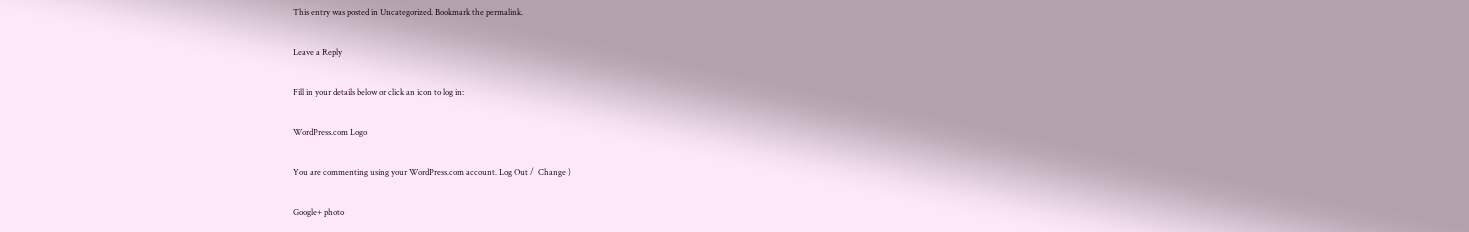This entry was posted in Uncategorized. Bookmark the permalink.

Leave a Reply

Fill in your details below or click an icon to log in:

WordPress.com Logo

You are commenting using your WordPress.com account. Log Out /  Change )

Google+ photo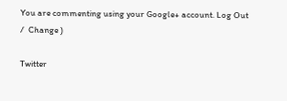You are commenting using your Google+ account. Log Out /  Change )

Twitter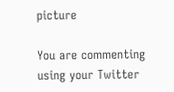picture

You are commenting using your Twitter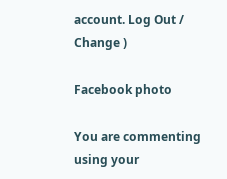account. Log Out /  Change )

Facebook photo

You are commenting using your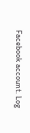Facebook account. Log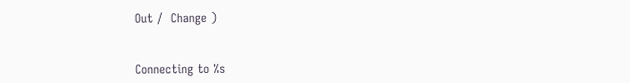Out /  Change )


Connecting to %s